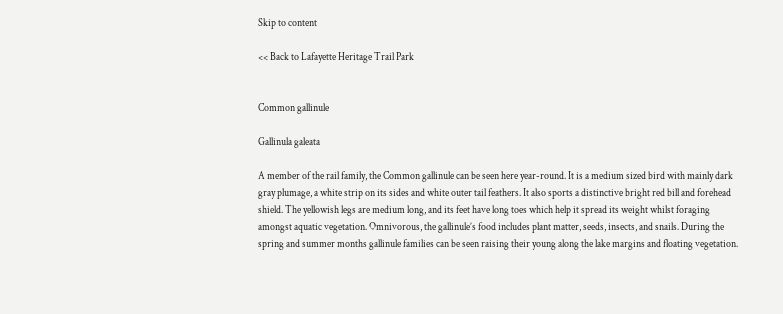Skip to content

<< Back to Lafayette Heritage Trail Park


Common gallinule

Gallinula galeata

A member of the rail family, the Common gallinule can be seen here year-round. It is a medium sized bird with mainly dark gray plumage, a white strip on its sides and white outer tail feathers. It also sports a distinctive bright red bill and forehead shield. The yellowish legs are medium long, and its feet have long toes which help it spread its weight whilst foraging amongst aquatic vegetation. Omnivorous, the gallinule’s food includes plant matter, seeds, insects, and snails. During the spring and summer months gallinule families can be seen raising their young along the lake margins and floating vegetation.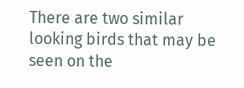There are two similar looking birds that may be seen on the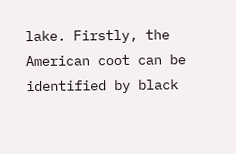lake. Firstly, the American coot can be identified by black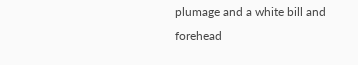plumage and a white bill and forehead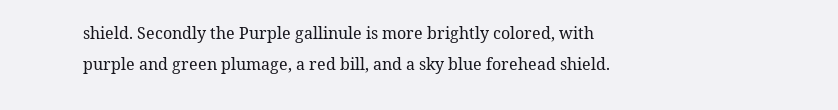shield. Secondly the Purple gallinule is more brightly colored, with purple and green plumage, a red bill, and a sky blue forehead shield.